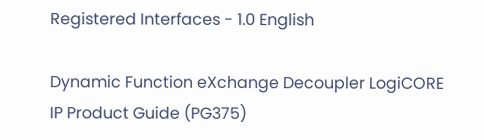Registered Interfaces - 1.0 English

Dynamic Function eXchange Decoupler LogiCORE IP Product Guide (PG375)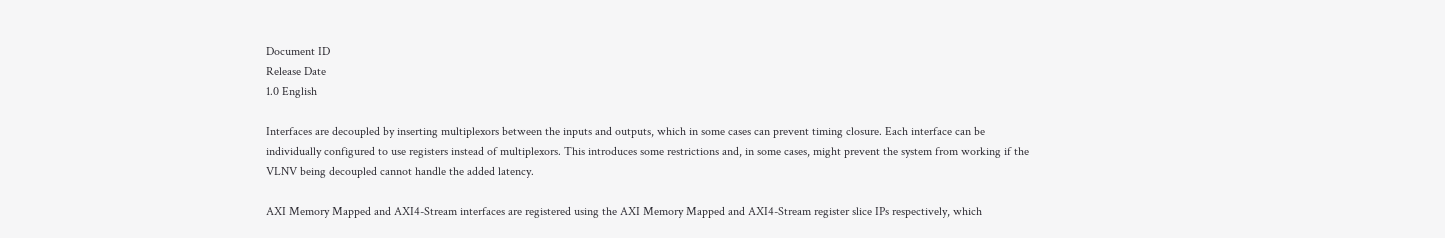Document ID
Release Date
1.0 English

Interfaces are decoupled by inserting multiplexors between the inputs and outputs, which in some cases can prevent timing closure. Each interface can be individually configured to use registers instead of multiplexors. This introduces some restrictions and, in some cases, might prevent the system from working if the VLNV being decoupled cannot handle the added latency.

AXI Memory Mapped and AXI4-Stream interfaces are registered using the AXI Memory Mapped and AXI4-Stream register slice IPs respectively, which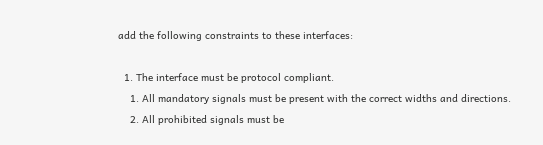add the following constraints to these interfaces:

  1. The interface must be protocol compliant.
    1. All mandatory signals must be present with the correct widths and directions.
    2. All prohibited signals must be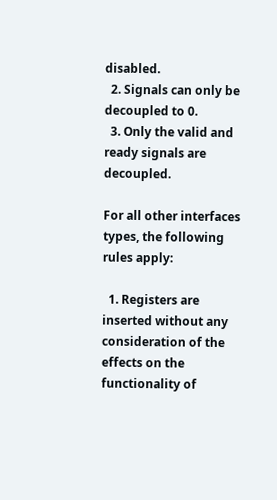disabled.
  2. Signals can only be decoupled to 0.
  3. Only the valid and ready signals are decoupled.

For all other interfaces types, the following rules apply:

  1. Registers are inserted without any consideration of the effects on the functionality of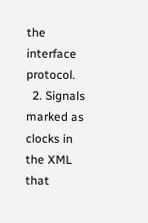the interface protocol.
  2. Signals marked as clocks in the XML that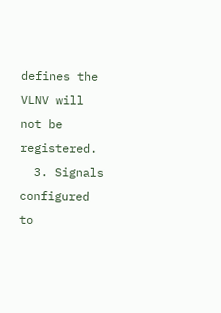defines the VLNV will not be registered.
  3. Signals configured to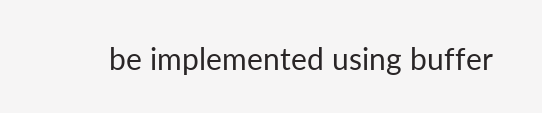be implemented using buffer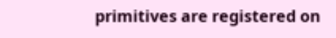primitives are registered on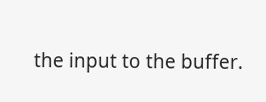the input to the buffer.